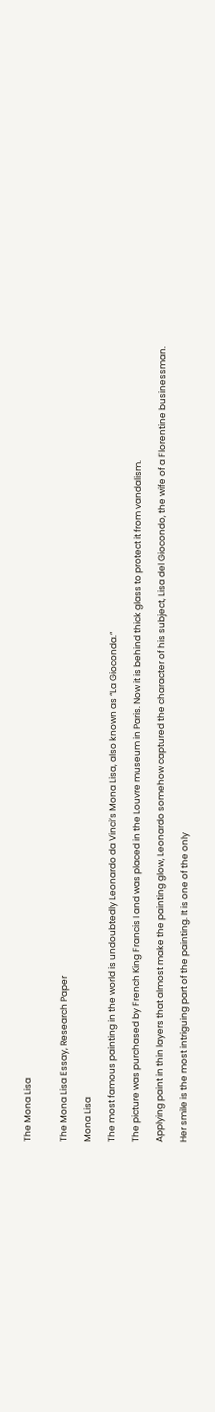The Mona Lisa


The Mona Lisa Essay, Research Paper

Mona Lisa

The most famous painting in the world is undoubtedly Leonardo da Vinci’s Mona Lisa, also known as “La Gioconda.”

The picture was purchased by French King Francis I and was placed in the Louvre museum in Paris. Now it is behind thick glass to protect it from vandalism.

Applying paint in thin layers that almost make the painting glow, Leonardo somehow captured the character of his subject, Lisa del Giocondo, the wife of a Florentine businessman.

Her smile is the most intriguing part of the painting. It is one of the only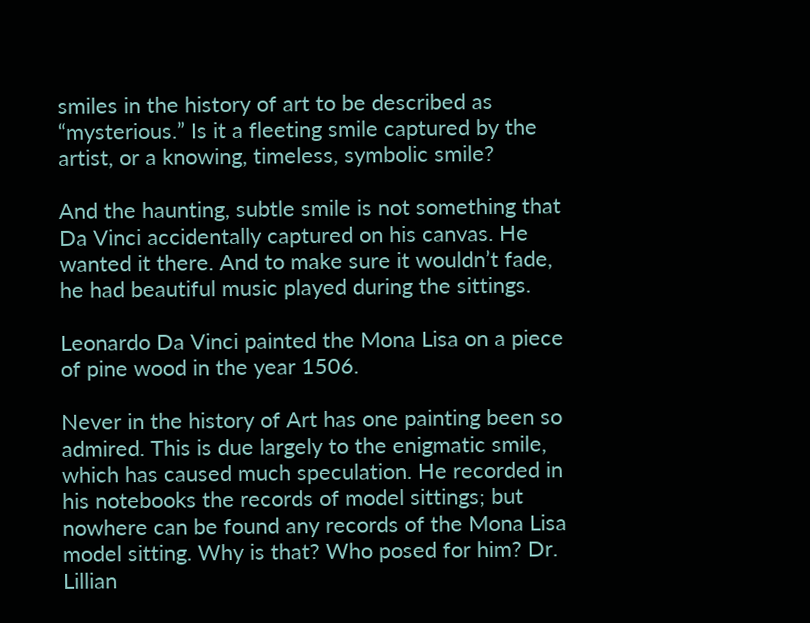smiles in the history of art to be described as “mysterious.” Is it a fleeting smile captured by the artist, or a knowing, timeless, symbolic smile?

And the haunting, subtle smile is not something that Da Vinci accidentally captured on his canvas. He wanted it there. And to make sure it wouldn’t fade, he had beautiful music played during the sittings.

Leonardo Da Vinci painted the Mona Lisa on a piece of pine wood in the year 1506.

Never in the history of Art has one painting been so admired. This is due largely to the enigmatic smile, which has caused much speculation. He recorded in his notebooks the records of model sittings; but nowhere can be found any records of the Mona Lisa model sitting. Why is that? Who posed for him? Dr. Lillian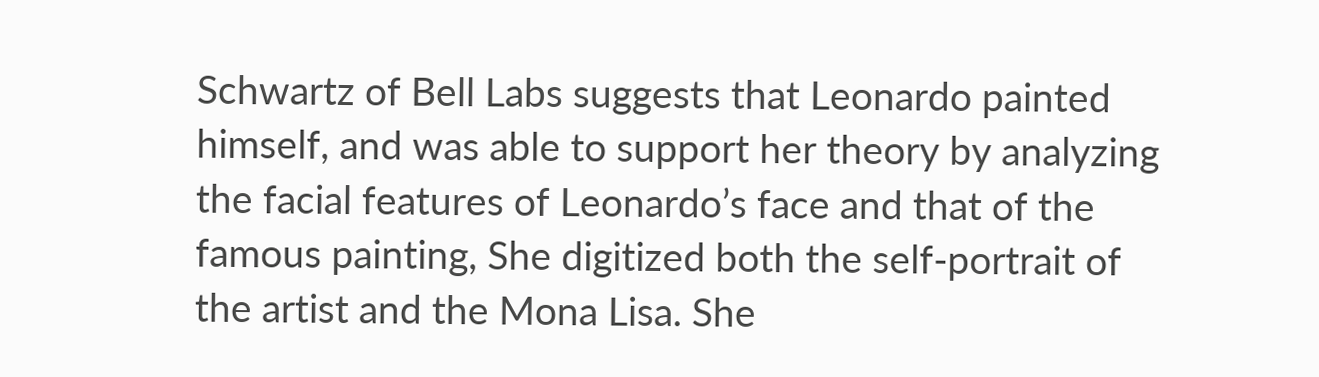Schwartz of Bell Labs suggests that Leonardo painted himself, and was able to support her theory by analyzing the facial features of Leonardo’s face and that of the famous painting, She digitized both the self-portrait of the artist and the Mona Lisa. She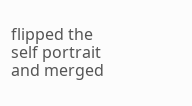flipped the self portrait and merged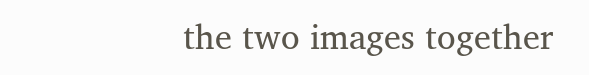the two images together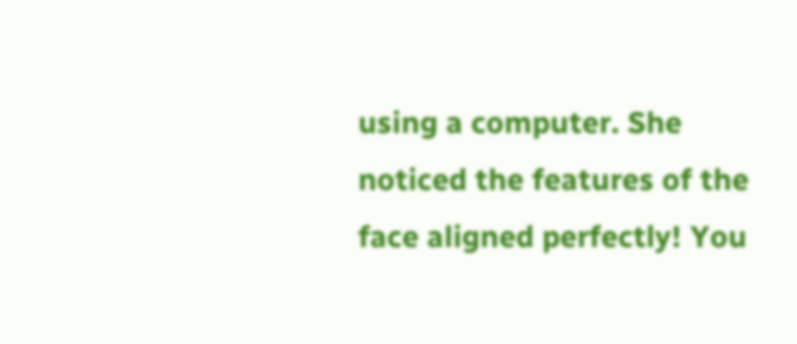using a computer. She noticed the features of the face aligned perfectly! You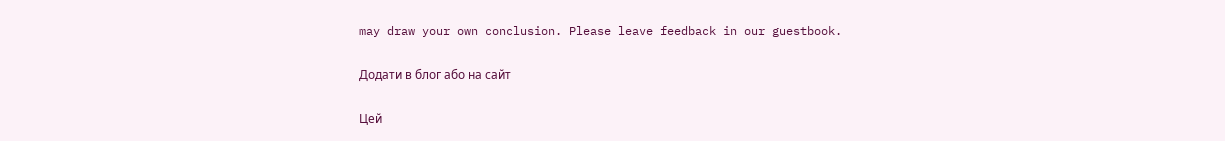may draw your own conclusion. Please leave feedback in our guestbook.

Додати в блог або на сайт

Цей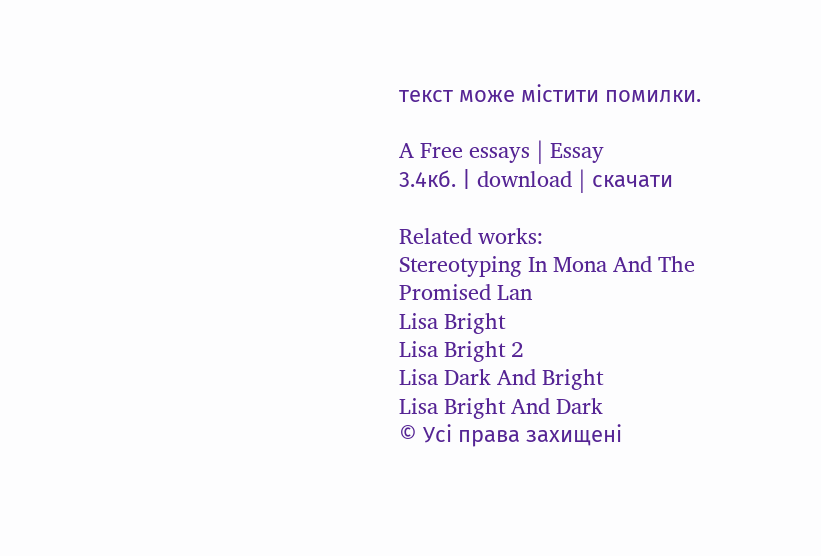текст може містити помилки.

A Free essays | Essay
3.4кб. | download | скачати

Related works:
Stereotyping In Mona And The Promised Lan
Lisa Bright
Lisa Bright 2
Lisa Dark And Bright
Lisa Bright And Dark
© Усі права захищені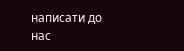написати до нас